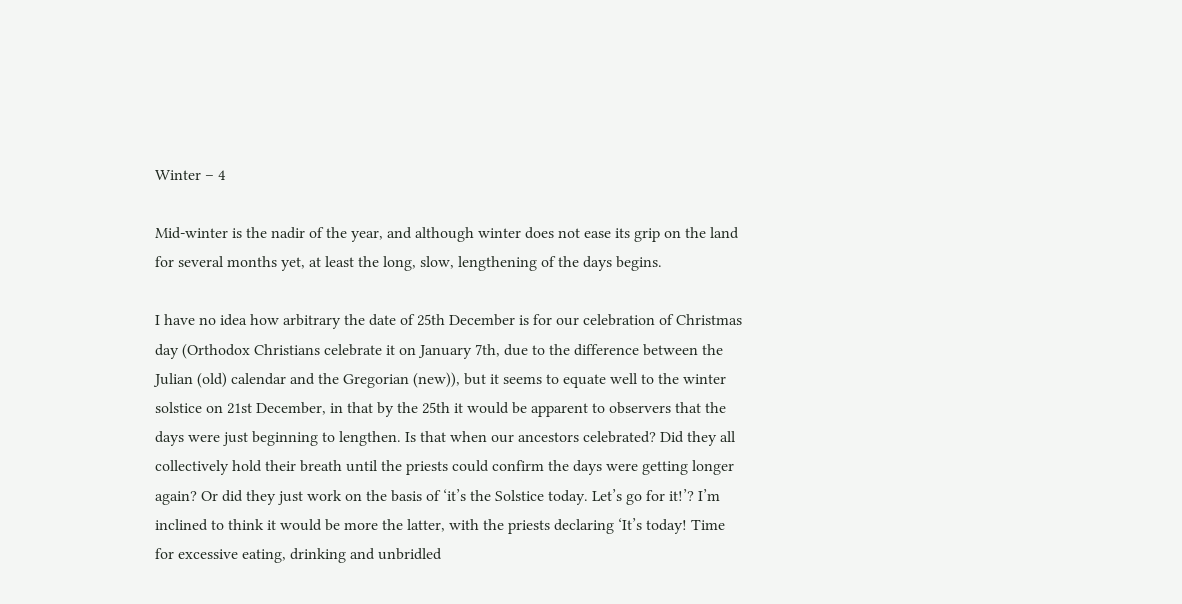Winter – 4

Mid-winter is the nadir of the year, and although winter does not ease its grip on the land for several months yet, at least the long, slow, lengthening of the days begins.

I have no idea how arbitrary the date of 25th December is for our celebration of Christmas day (Orthodox Christians celebrate it on January 7th, due to the difference between the Julian (old) calendar and the Gregorian (new)), but it seems to equate well to the winter solstice on 21st December, in that by the 25th it would be apparent to observers that the days were just beginning to lengthen. Is that when our ancestors celebrated? Did they all collectively hold their breath until the priests could confirm the days were getting longer again? Or did they just work on the basis of ‘it’s the Solstice today. Let’s go for it!’? I’m inclined to think it would be more the latter, with the priests declaring ‘It’s today! Time for excessive eating, drinking and unbridled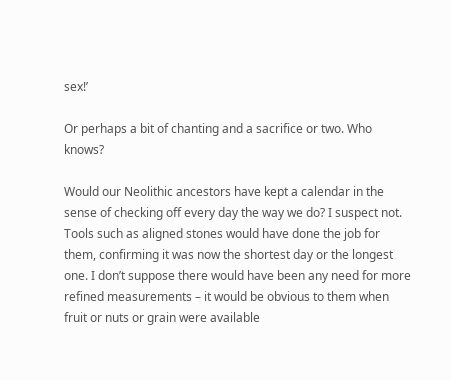sex!’

Or perhaps a bit of chanting and a sacrifice or two. Who knows?

Would our Neolithic ancestors have kept a calendar in the sense of checking off every day the way we do? I suspect not. Tools such as aligned stones would have done the job for them, confirming it was now the shortest day or the longest one. I don’t suppose there would have been any need for more refined measurements – it would be obvious to them when fruit or nuts or grain were available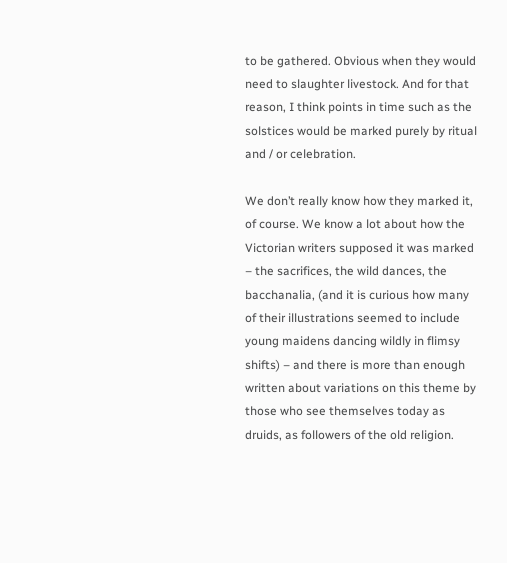to be gathered. Obvious when they would need to slaughter livestock. And for that reason, I think points in time such as the solstices would be marked purely by ritual and / or celebration.

We don’t really know how they marked it, of course. We know a lot about how the Victorian writers supposed it was marked – the sacrifices, the wild dances, the bacchanalia, (and it is curious how many of their illustrations seemed to include young maidens dancing wildly in flimsy shifts) – and there is more than enough written about variations on this theme by those who see themselves today as druids, as followers of the old religion.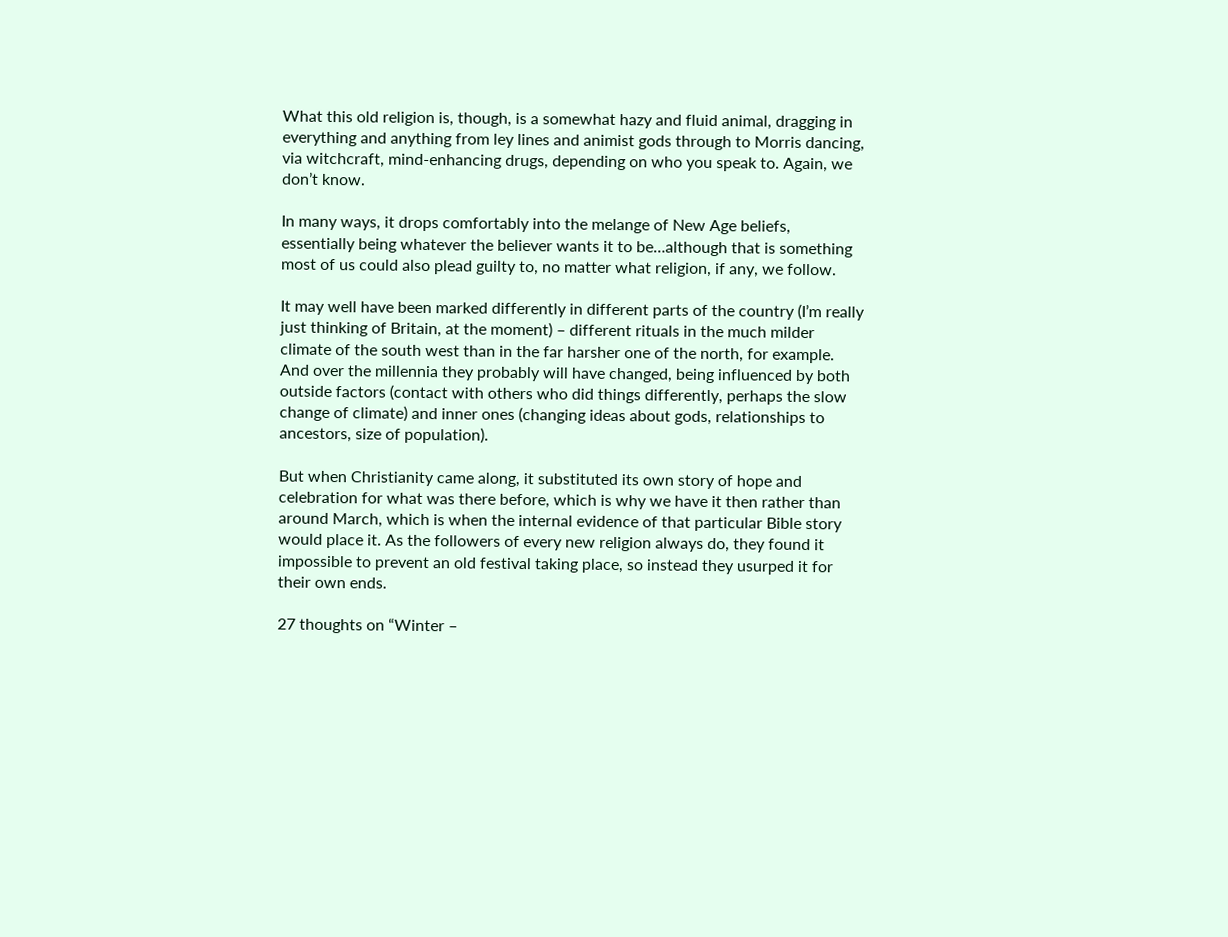What this old religion is, though, is a somewhat hazy and fluid animal, dragging in everything and anything from ley lines and animist gods through to Morris dancing, via witchcraft, mind-enhancing drugs, depending on who you speak to. Again, we don’t know.

In many ways, it drops comfortably into the melange of New Age beliefs, essentially being whatever the believer wants it to be…although that is something most of us could also plead guilty to, no matter what religion, if any, we follow.

It may well have been marked differently in different parts of the country (I’m really just thinking of Britain, at the moment) – different rituals in the much milder climate of the south west than in the far harsher one of the north, for example. And over the millennia they probably will have changed, being influenced by both outside factors (contact with others who did things differently, perhaps the slow change of climate) and inner ones (changing ideas about gods, relationships to ancestors, size of population).

But when Christianity came along, it substituted its own story of hope and celebration for what was there before, which is why we have it then rather than around March, which is when the internal evidence of that particular Bible story would place it. As the followers of every new religion always do, they found it impossible to prevent an old festival taking place, so instead they usurped it for their own ends.

27 thoughts on “Winter –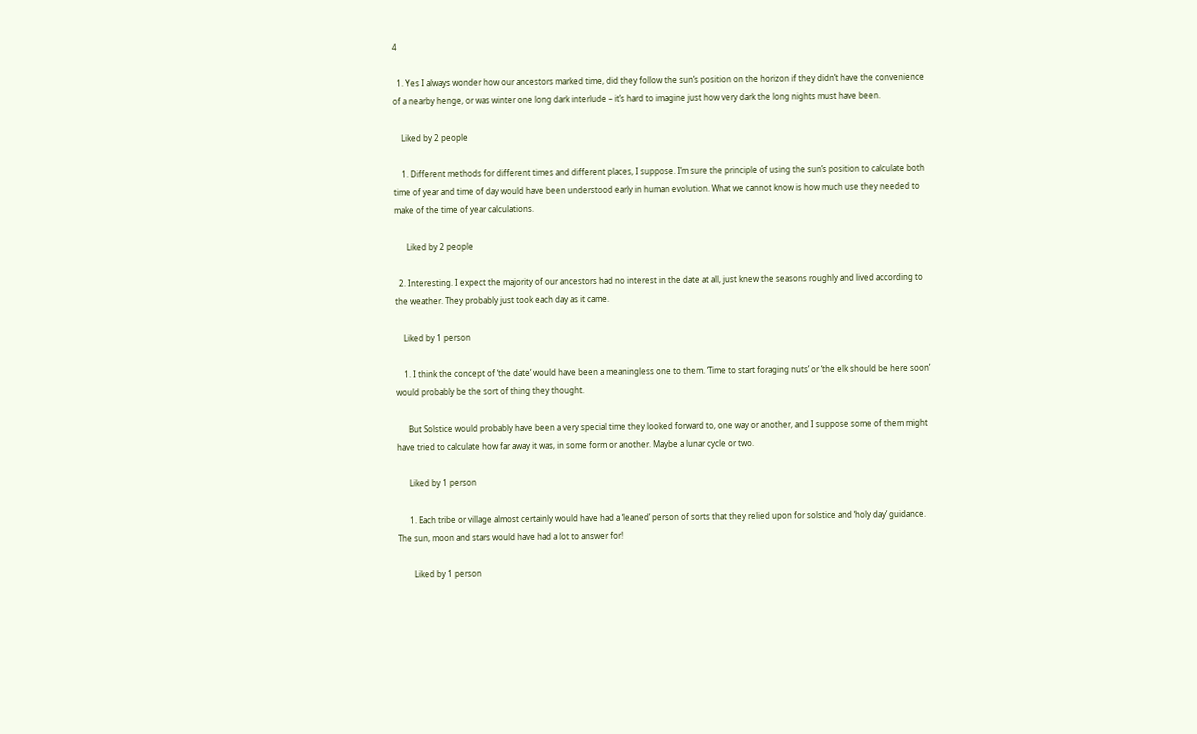4

  1. Yes I always wonder how our ancestors marked time, did they follow the sun’s position on the horizon if they didn’t have the convenience of a nearby henge, or was winter one long dark interlude – it’s hard to imagine just how very dark the long nights must have been.

    Liked by 2 people

    1. Different methods for different times and different places, I suppose. I’m sure the principle of using the sun’s position to calculate both time of year and time of day would have been understood early in human evolution. What we cannot know is how much use they needed to make of the time of year calculations.

      Liked by 2 people

  2. Interesting. I expect the majority of our ancestors had no interest in the date at all, just knew the seasons roughly and lived according to the weather. They probably just took each day as it came.

    Liked by 1 person

    1. I think the concept of ‘the date’ would have been a meaningless one to them. ‘Time to start foraging nuts’ or ‘the elk should be here soon’ would probably be the sort of thing they thought.

      But Solstice would probably have been a very special time they looked forward to, one way or another, and I suppose some of them might have tried to calculate how far away it was, in some form or another. Maybe a lunar cycle or two.

      Liked by 1 person

      1. Each tribe or village almost certainly would have had a ‘leaned’ person of sorts that they relied upon for solstice and ‘holy day’ guidance. The sun, moon and stars would have had a lot to answer for!

        Liked by 1 person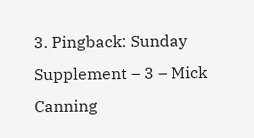3. Pingback: Sunday Supplement – 3 – Mick Canning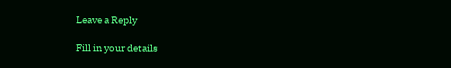Leave a Reply

Fill in your details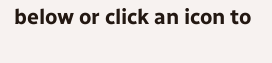below or click an icon to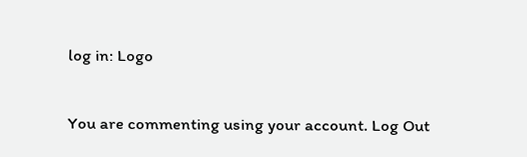log in: Logo

You are commenting using your account. Log Out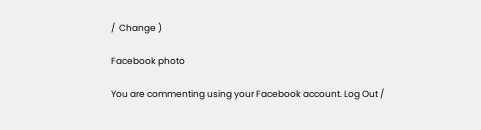/  Change )

Facebook photo

You are commenting using your Facebook account. Log Out /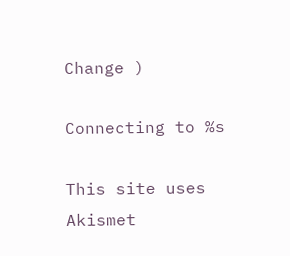Change )

Connecting to %s

This site uses Akismet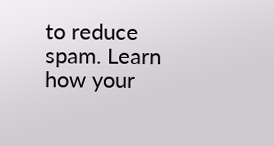to reduce spam. Learn how your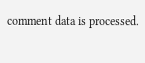comment data is processed.